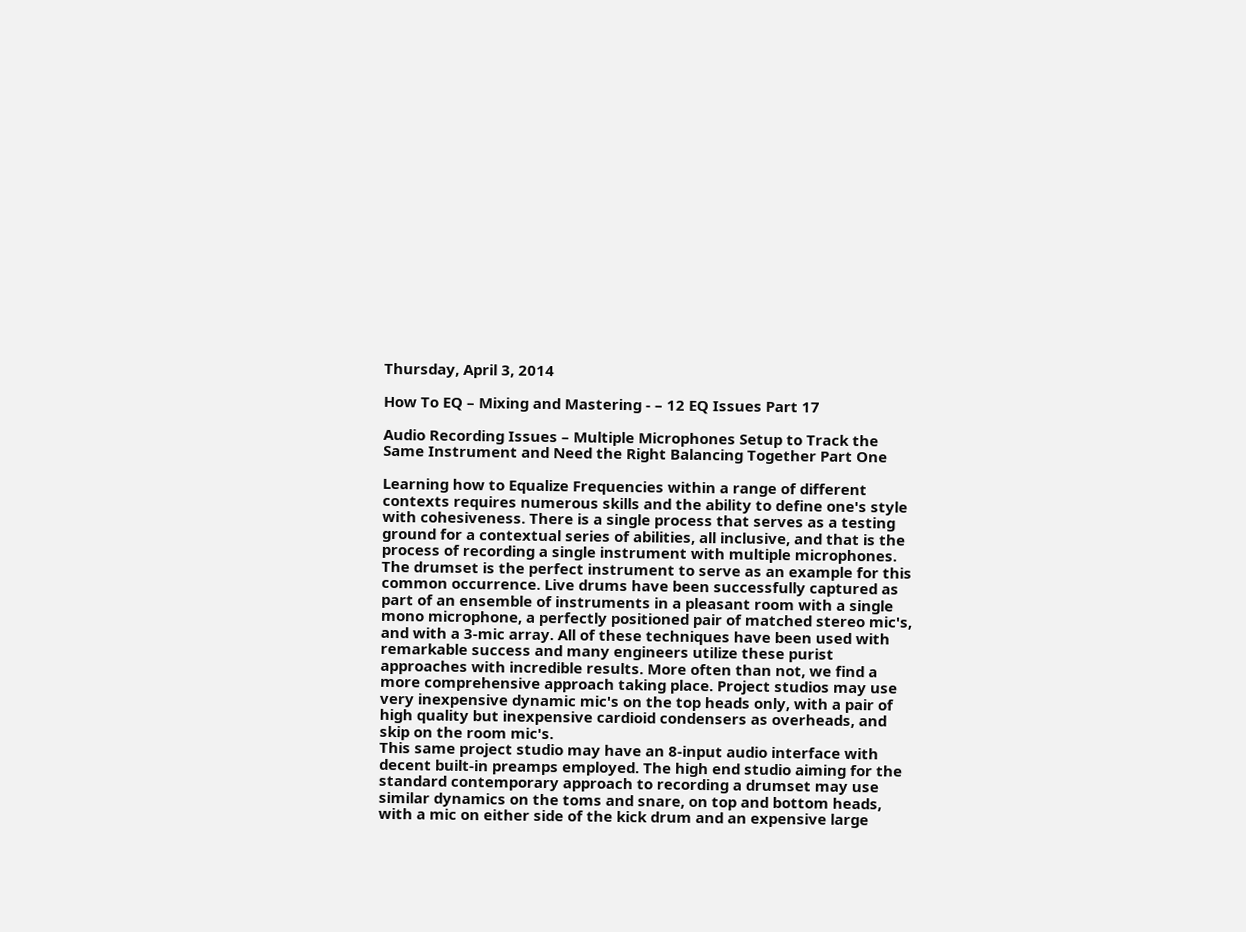Thursday, April 3, 2014

How To EQ – Mixing and Mastering - – 12 EQ Issues Part 17

Audio Recording Issues – Multiple Microphones Setup to Track the Same Instrument and Need the Right Balancing Together Part One

Learning how to Equalize Frequencies within a range of different contexts requires numerous skills and the ability to define one's style with cohesiveness. There is a single process that serves as a testing ground for a contextual series of abilities, all inclusive, and that is the process of recording a single instrument with multiple microphones.
The drumset is the perfect instrument to serve as an example for this common occurrence. Live drums have been successfully captured as part of an ensemble of instruments in a pleasant room with a single mono microphone, a perfectly positioned pair of matched stereo mic's, and with a 3-mic array. All of these techniques have been used with remarkable success and many engineers utilize these purist approaches with incredible results. More often than not, we find a more comprehensive approach taking place. Project studios may use very inexpensive dynamic mic's on the top heads only, with a pair of high quality but inexpensive cardioid condensers as overheads, and skip on the room mic's.
This same project studio may have an 8-input audio interface with decent built-in preamps employed. The high end studio aiming for the standard contemporary approach to recording a drumset may use similar dynamics on the toms and snare, on top and bottom heads, with a mic on either side of the kick drum and an expensive large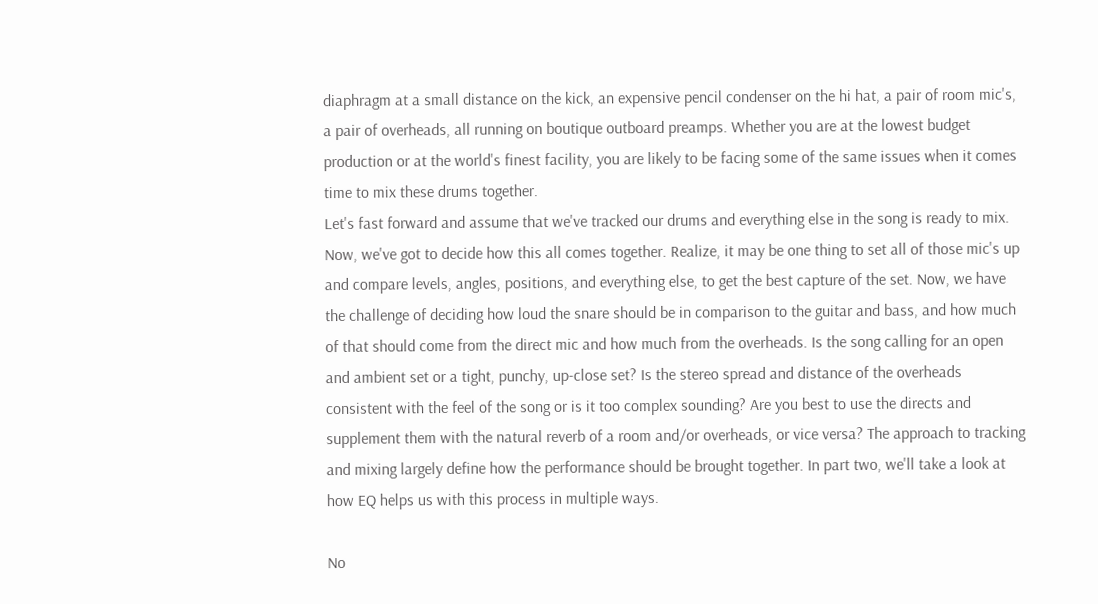diaphragm at a small distance on the kick, an expensive pencil condenser on the hi hat, a pair of room mic's, a pair of overheads, all running on boutique outboard preamps. Whether you are at the lowest budget production or at the world's finest facility, you are likely to be facing some of the same issues when it comes time to mix these drums together.
Let's fast forward and assume that we've tracked our drums and everything else in the song is ready to mix. Now, we've got to decide how this all comes together. Realize, it may be one thing to set all of those mic's up and compare levels, angles, positions, and everything else, to get the best capture of the set. Now, we have the challenge of deciding how loud the snare should be in comparison to the guitar and bass, and how much of that should come from the direct mic and how much from the overheads. Is the song calling for an open and ambient set or a tight, punchy, up-close set? Is the stereo spread and distance of the overheads consistent with the feel of the song or is it too complex sounding? Are you best to use the directs and supplement them with the natural reverb of a room and/or overheads, or vice versa? The approach to tracking and mixing largely define how the performance should be brought together. In part two, we'll take a look at how EQ helps us with this process in multiple ways.

No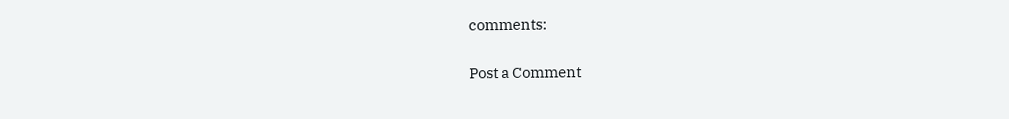comments:

Post a Comment